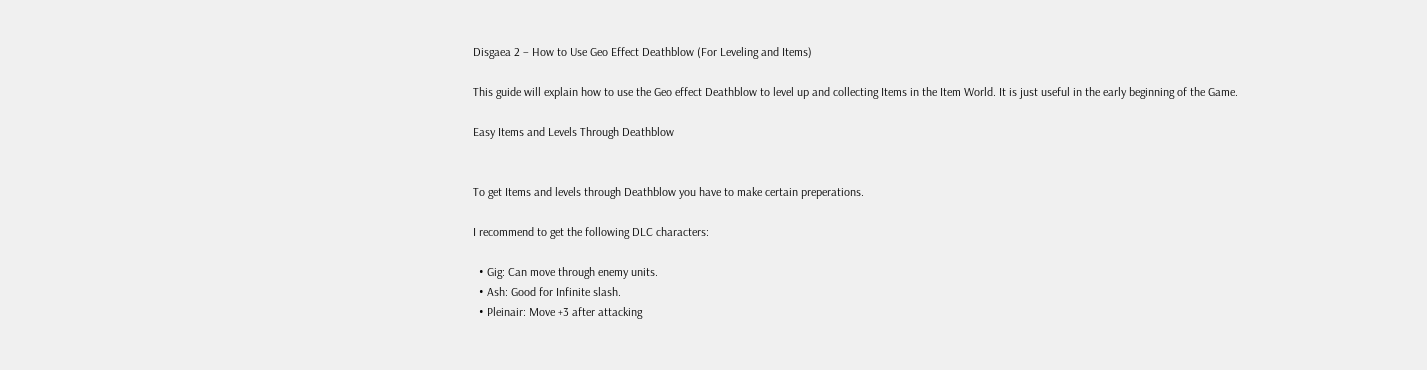Disgaea 2 – How to Use Geo Effect Deathblow (For Leveling and Items)

This guide will explain how to use the Geo effect Deathblow to level up and collecting Items in the Item World. It is just useful in the early beginning of the Game.

Easy Items and Levels Through Deathblow


To get Items and levels through Deathblow you have to make certain preperations.

I recommend to get the following DLC characters:

  • Gig: Can move through enemy units.
  • Ash: Good for Infinite slash.
  • Pleinair: Move +3 after attacking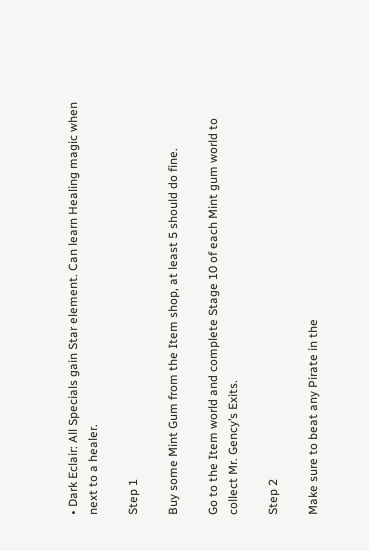• Dark Eclair: All Specials gain Star element. Can learn Healing magic when next to a healer.

Step 1

Buy some Mint Gum from the Item shop, at least 5 should do fine.

Go to the Item world and complete Stage 10 of each Mint gum world to collect Mr. Gency’s Exits.

Step 2

Make sure to beat any Pirate in the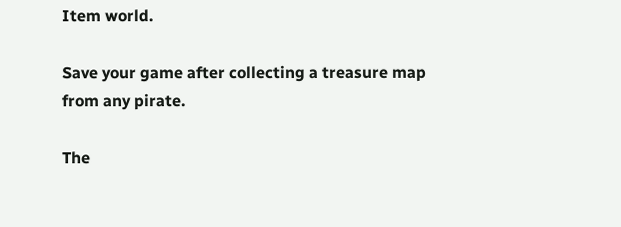Item world.

Save your game after collecting a treasure map from any pirate.

The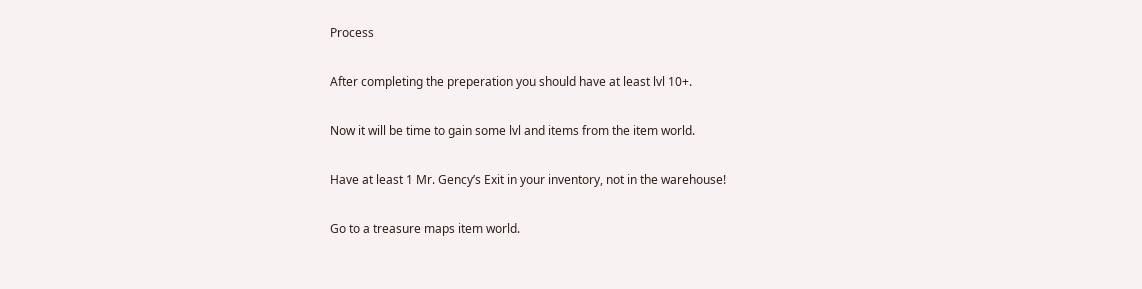Process

After completing the preperation you should have at least lvl 10+.

Now it will be time to gain some lvl and items from the item world.

Have at least 1 Mr. Gency’s Exit in your inventory, not in the warehouse!

Go to a treasure maps item world.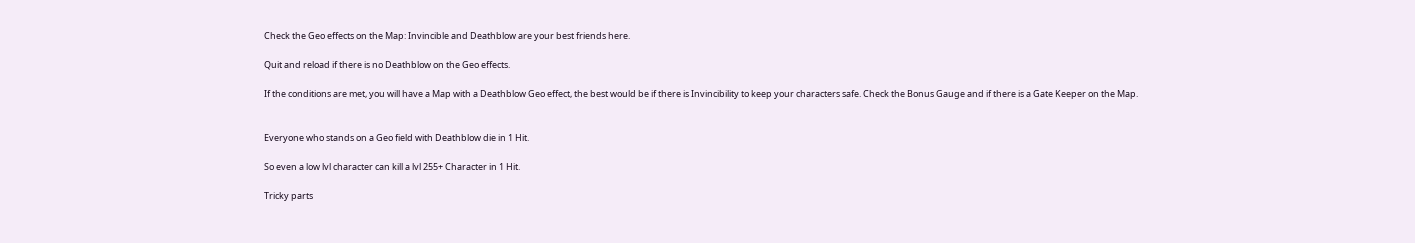Check the Geo effects on the Map: Invincible and Deathblow are your best friends here.

Quit and reload if there is no Deathblow on the Geo effects.

If the conditions are met, you will have a Map with a Deathblow Geo effect, the best would be if there is Invincibility to keep your characters safe. Check the Bonus Gauge and if there is a Gate Keeper on the Map.


Everyone who stands on a Geo field with Deathblow die in 1 Hit.

So even a low lvl character can kill a lvl 255+ Character in 1 Hit.

Tricky parts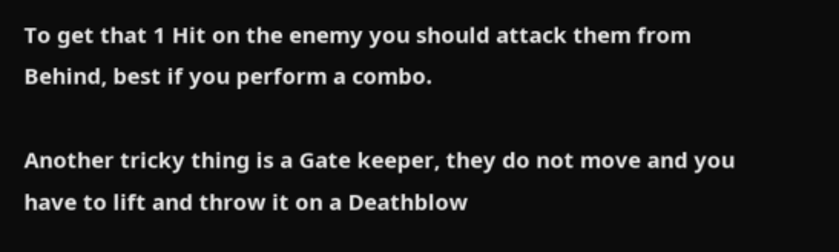To get that 1 Hit on the enemy you should attack them from Behind, best if you perform a combo.

Another tricky thing is a Gate keeper, they do not move and you have to lift and throw it on a Deathblow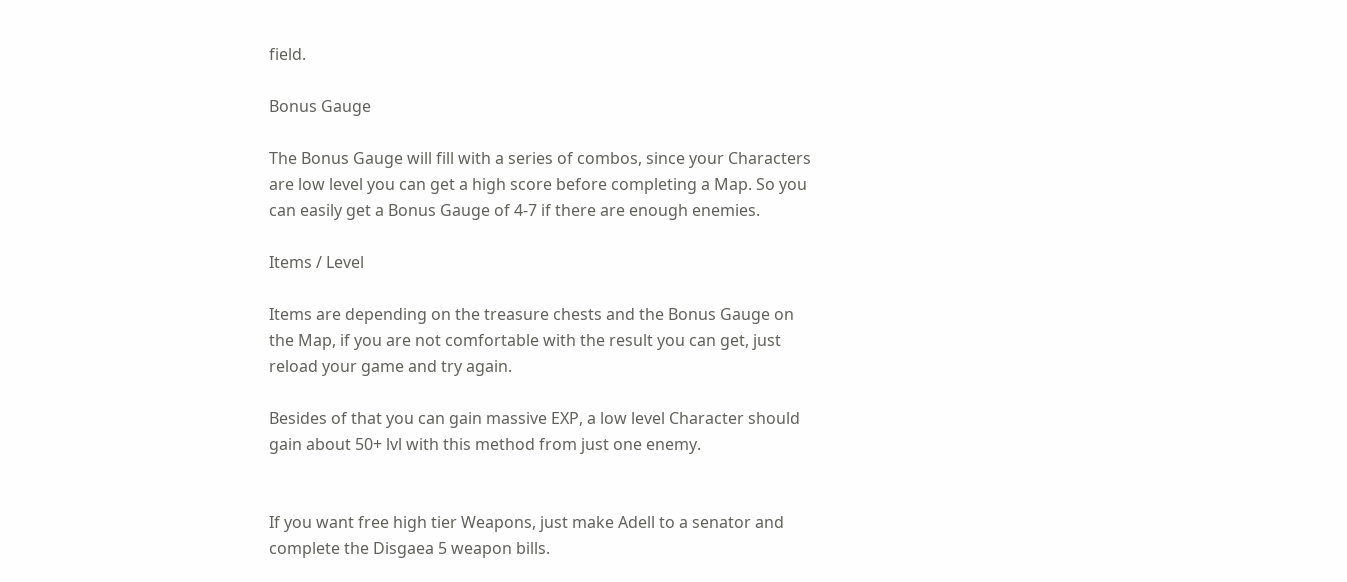field.

Bonus Gauge

The Bonus Gauge will fill with a series of combos, since your Characters are low level you can get a high score before completing a Map. So you can easily get a Bonus Gauge of 4-7 if there are enough enemies.

Items / Level

Items are depending on the treasure chests and the Bonus Gauge on the Map, if you are not comfortable with the result you can get, just reload your game and try again.

Besides of that you can gain massive EXP, a low level Character should gain about 50+ lvl with this method from just one enemy.


If you want free high tier Weapons, just make Adell to a senator and complete the Disgaea 5 weapon bills.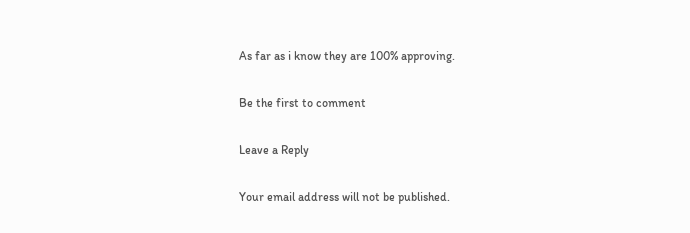As far as i know they are 100% approving.

Be the first to comment

Leave a Reply

Your email address will not be published.